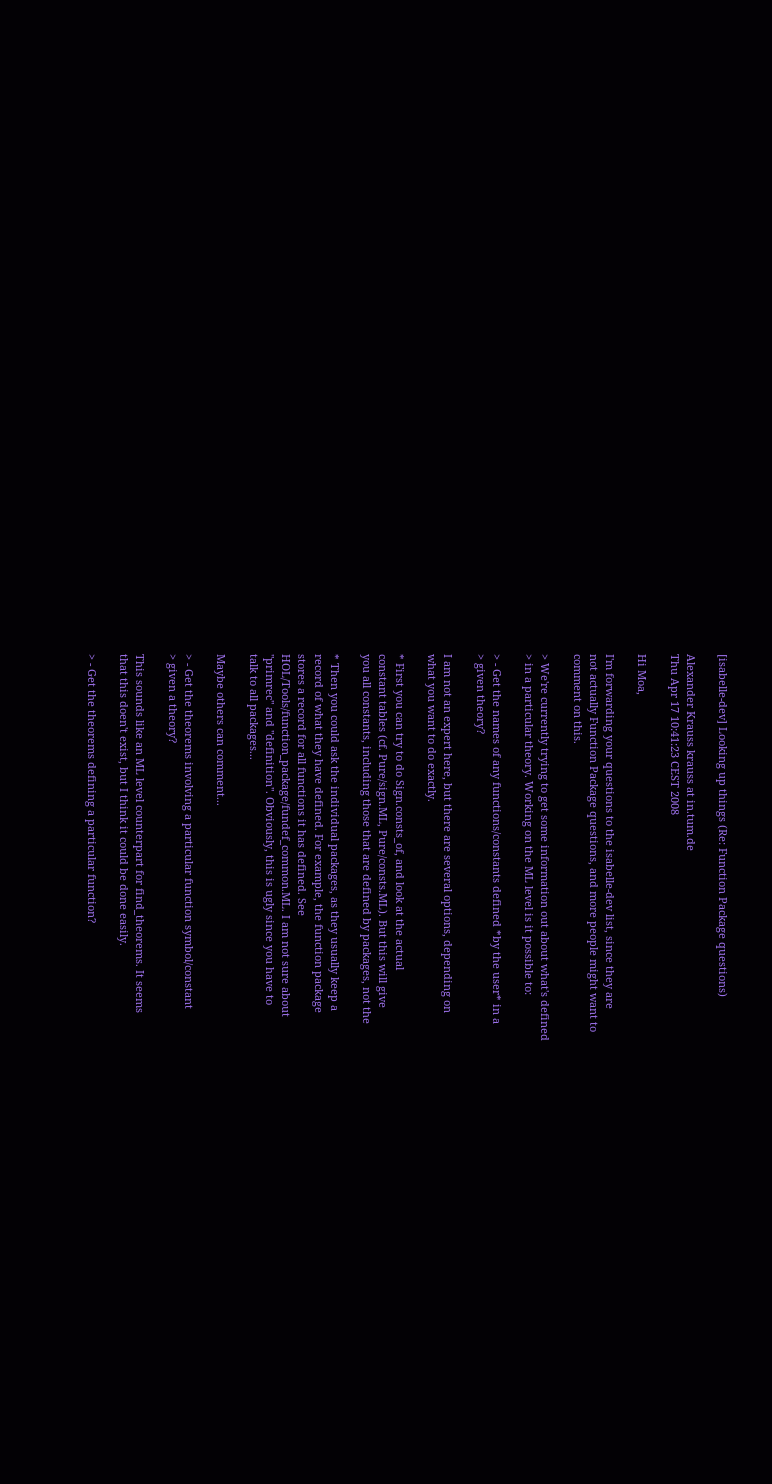[isabelle-dev] Looking up things (Re: Function Package questions)

Alexander Krauss krauss at in.tum.de
Thu Apr 17 10:41:23 CEST 2008

Hi Moa,

I'm forwarding your questions to the isabelle-dev list, since they are
not actually Function Package questions, and more people might want to
comment on this.

> We're currently trying to get some information out about what's defined
> in a particular theory. Working on the ML level is it possible to:

> - Get the names of any functions/constants defined *by the user* in a
> given theory?

I am not an expert here, but there are several options, depending on
what you want to do exactly.

* First you can try to do Sign.consts_of, and look at the actual
constant tables (cf. Pure/sign.ML, Pure/consts.ML). But this will give
you all constants, including those that are defined by packages, not the

* Then you could ask the individual packages, as they usually keep a
record of what they have defined. For example, the function package
stores a record for all functions it has defined. See
HOL/Tools/function_package/fundef_common.ML. I am not sure about
"primrec" and "definition". Obviously, this is ugly since you have to
talk to all packages...

Maybe others can comment...

> - Get the theorems involving a particular function symbol/constant
> given a theory?

This sounds like an ML level counterpart for find_theorems. It seems
that this doen't exist, but I think it could be done easily.

> - Get the theorems defining a particular function?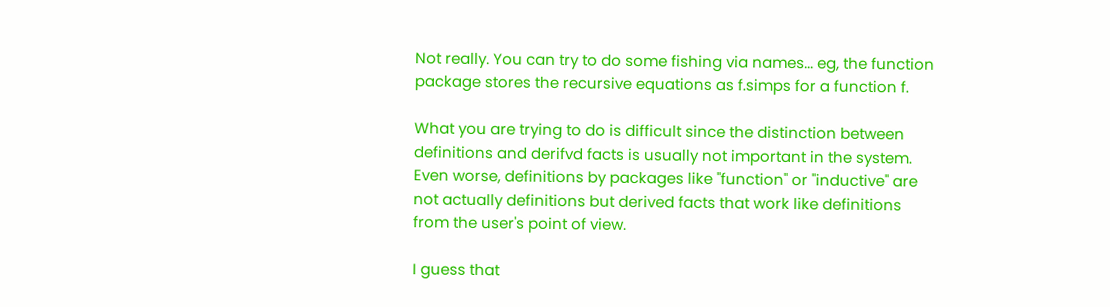Not really. You can try to do some fishing via names... eg, the function
package stores the recursive equations as f.simps for a function f.

What you are trying to do is difficult since the distinction between
definitions and derifvd facts is usually not important in the system.
Even worse, definitions by packages like "function" or "inductive" are
not actually definitions but derived facts that work like definitions
from the user's point of view.

I guess that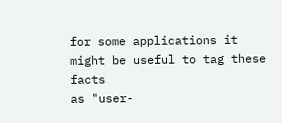for some applications it might be useful to tag these facts
as "user-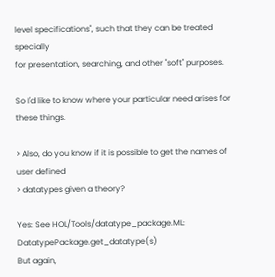level specifications", such that they can be treated specially
for presentation, searching, and other "soft" purposes.

So I'd like to know where your particular need arises for these things.

> Also, do you know if it is possible to get the names of user defined
> datatypes given a theory?

Yes: See HOL/Tools/datatype_package.ML: DatatypePackage.get_datatype(s)
But again,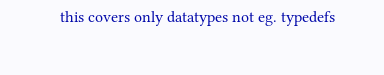this covers only datatypes not eg. typedefs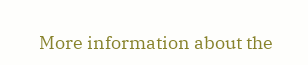More information about the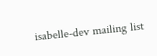isabelle-dev mailing list